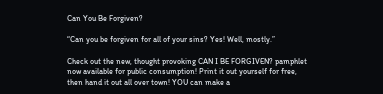Can You Be Forgiven?

“Can you be forgiven for all of your sins? Yes! Well, mostly.”

Check out the new, thought provoking CAN I BE FORGIVEN? pamphlet now available for public consumption! Print it out yourself for free, then hand it out all over town! YOU can make a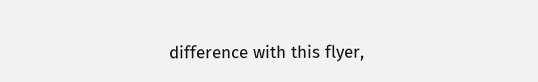difference with this flyer,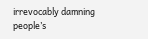irrevocably damning people’s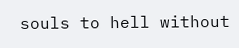souls to hell without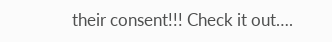their consent!!! Check it out….